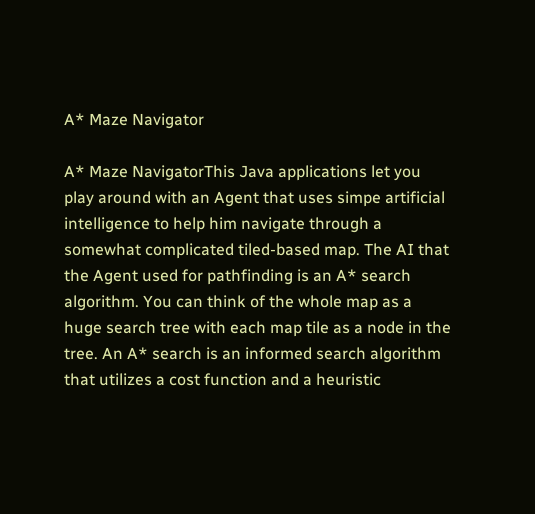A* Maze Navigator

A* Maze NavigatorThis Java applications let you play around with an Agent that uses simpe artificial intelligence to help him navigate through a somewhat complicated tiled-based map. The AI that the Agent used for pathfinding is an A* search algorithm. You can think of the whole map as a huge search tree with each map tile as a node in the tree. An A* search is an informed search algorithm that utilizes a cost function and a heuristic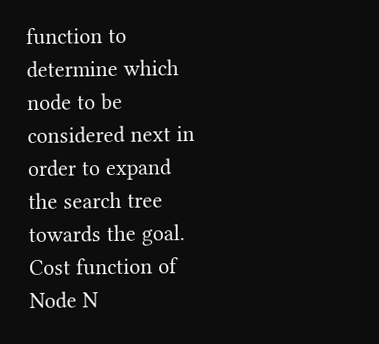function to determine which node to be considered next in order to expand the search tree towards the goal. Cost function of Node N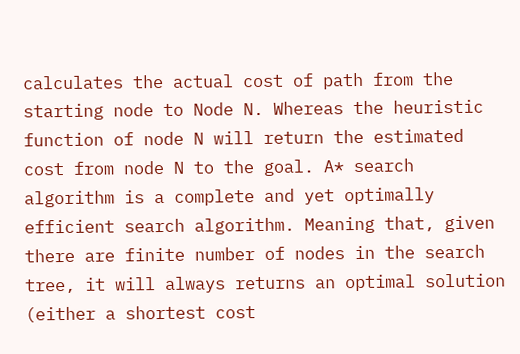calculates the actual cost of path from the starting node to Node N. Whereas the heuristic function of node N will return the estimated cost from node N to the goal. A* search algorithm is a complete and yet optimally efficient search algorithm. Meaning that, given there are finite number of nodes in the search tree, it will always returns an optimal solution (either a shortest cost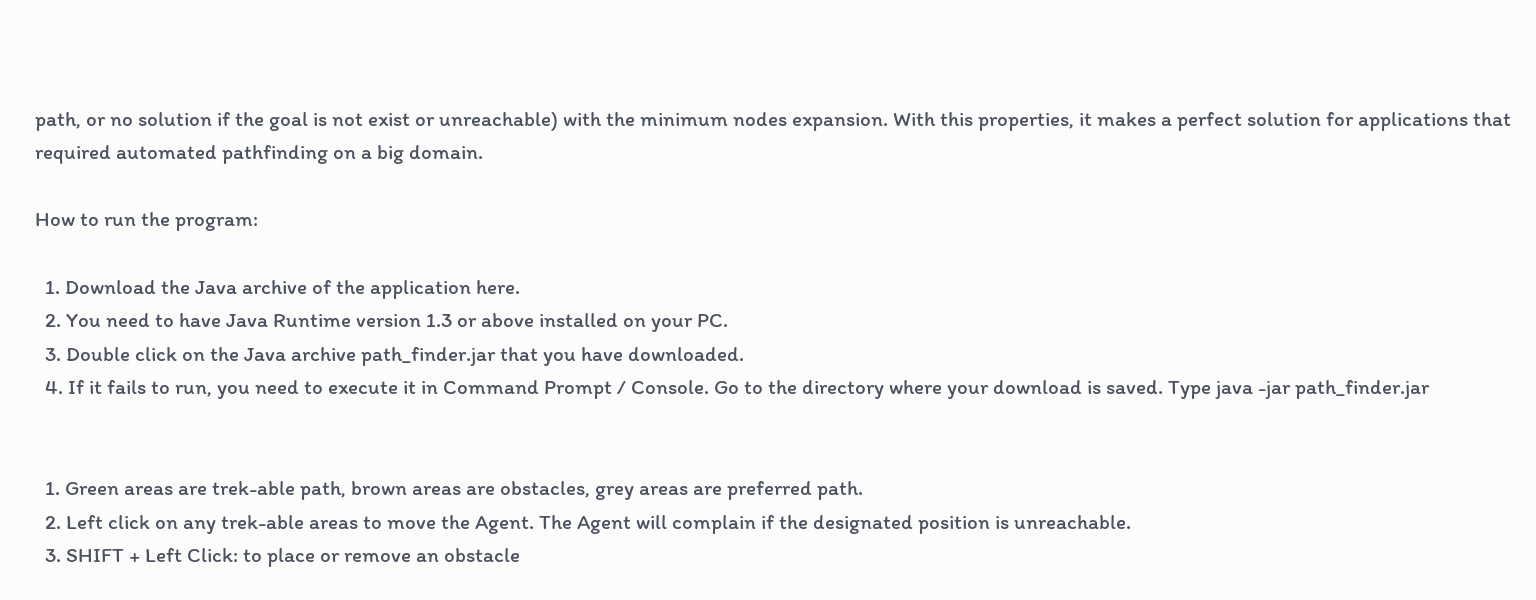path, or no solution if the goal is not exist or unreachable) with the minimum nodes expansion. With this properties, it makes a perfect solution for applications that required automated pathfinding on a big domain.

How to run the program:

  1. Download the Java archive of the application here.
  2. You need to have Java Runtime version 1.3 or above installed on your PC.
  3. Double click on the Java archive path_finder.jar that you have downloaded.
  4. If it fails to run, you need to execute it in Command Prompt / Console. Go to the directory where your download is saved. Type java -jar path_finder.jar


  1. Green areas are trek-able path, brown areas are obstacles, grey areas are preferred path.
  2. Left click on any trek-able areas to move the Agent. The Agent will complain if the designated position is unreachable.
  3. SHIFT + Left Click: to place or remove an obstacle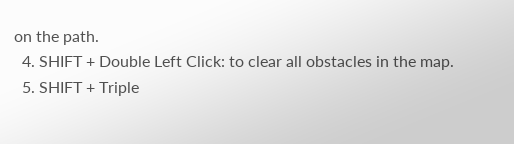on the path.
  4. SHIFT + Double Left Click: to clear all obstacles in the map.
  5. SHIFT + Triple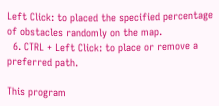Left Click: to placed the specified percentage of obstacles randomly on the map.
  6. CTRL + Left Click: to place or remove a preferred path.

This program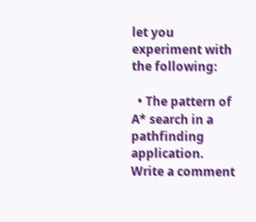let you experiment with the following:

  • The pattern of A* search in a pathfinding application.
Write a comment